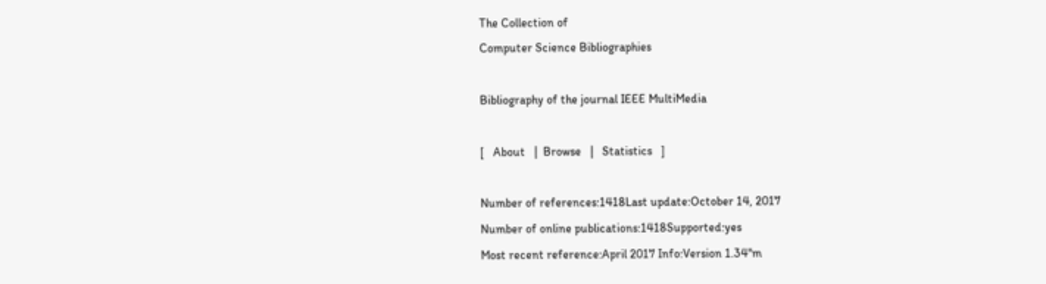The Collection of
Computer Science Bibliographies

Bibliography of the journal IEEE MultiMedia

[   About   |  Browse   |   Statistics   ]

Number of references:1418Last update:October 14, 2017
Number of online publications:1418Supported:yes
Most recent reference:April 2017 Info:Version 1.34"m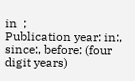in  ;
Publication year: in:, since:, before: (four digit years)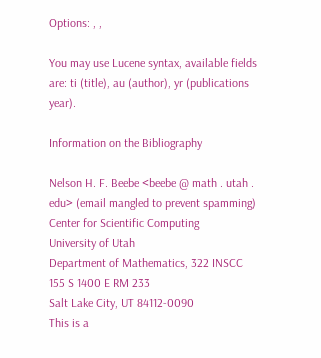Options: , ,

You may use Lucene syntax, available fields are: ti (title), au (author), yr (publications year).

Information on the Bibliography

Nelson H. F. Beebe <beebe @ math . utah . edu> (email mangled to prevent spamming)
Center for Scientific Computing
University of Utah
Department of Mathematics, 322 INSCC
155 S 1400 E RM 233
Salt Lake City, UT 84112-0090
This is a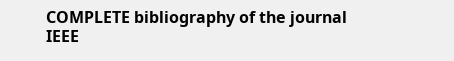COMPLETE bibliography of the journal IEEE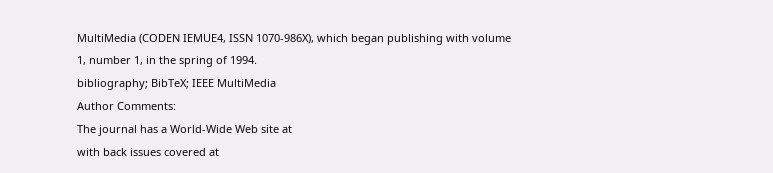MultiMedia (CODEN IEMUE4, ISSN 1070-986X), which began publishing with volume 1, number 1, in the spring of 1994.
bibliography; BibTeX; IEEE MultiMedia
Author Comments:
The journal has a World-Wide Web site at
with back issues covered at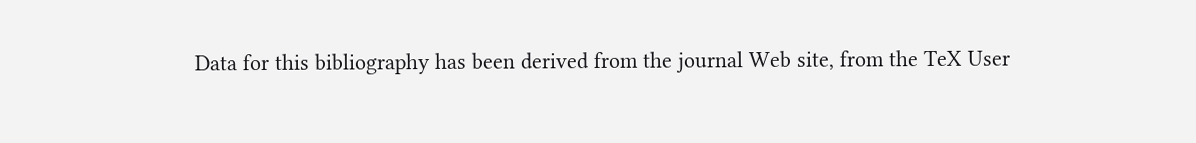Data for this bibliography has been derived from the journal Web site, from the TeX User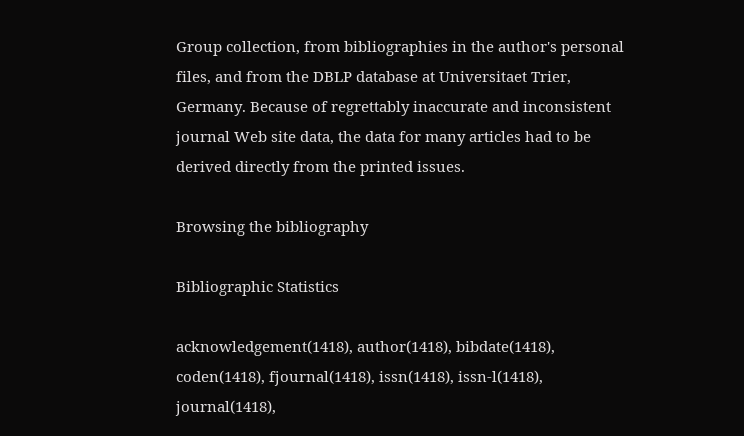Group collection, from bibliographies in the author's personal files, and from the DBLP database at Universitaet Trier, Germany. Because of regrettably inaccurate and inconsistent journal Web site data, the data for many articles had to be derived directly from the printed issues.

Browsing the bibliography

Bibliographic Statistics

acknowledgement(1418), author(1418), bibdate(1418), coden(1418), fjournal(1418), issn(1418), issn-l(1418), journal(1418),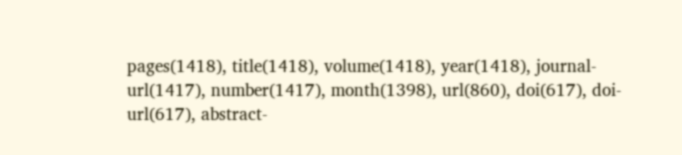pages(1418), title(1418), volume(1418), year(1418), journal-url(1417), number(1417), month(1398), url(860), doi(617), doi-url(617), abstract-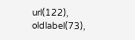url(122), oldlabel(73),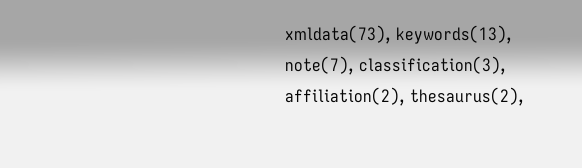xmldata(73), keywords(13), note(7), classification(3), affiliation(2), thesaurus(2),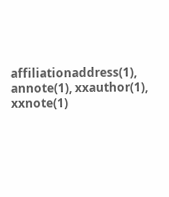affiliationaddress(1), annote(1), xxauthor(1), xxnote(1)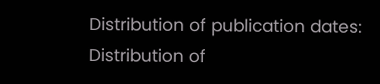Distribution of publication dates:
Distribution of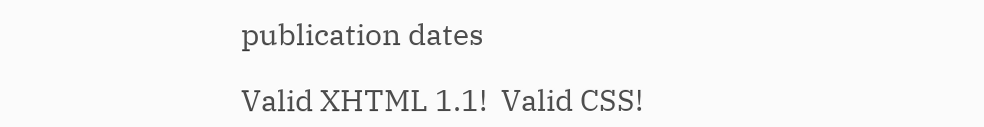publication dates

Valid XHTML 1.1!  Valid CSS!